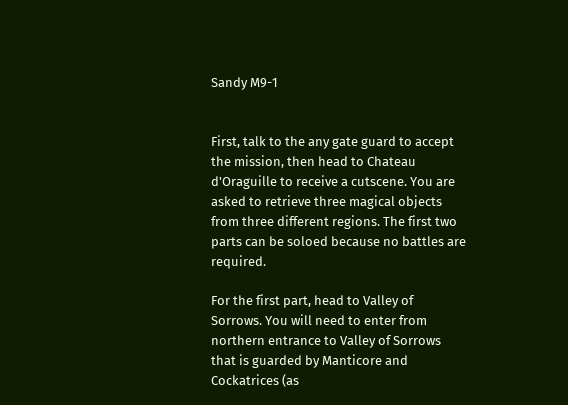Sandy M9-1


First, talk to the any gate guard to accept the mission, then head to Chateau d'Oraguille to receive a cutscene. You are asked to retrieve three magical objects from three different regions. The first two parts can be soloed because no battles are required.

For the first part, head to Valley of Sorrows. You will need to enter from northern entrance to Valley of Sorrows that is guarded by Manticore and Cockatrices (as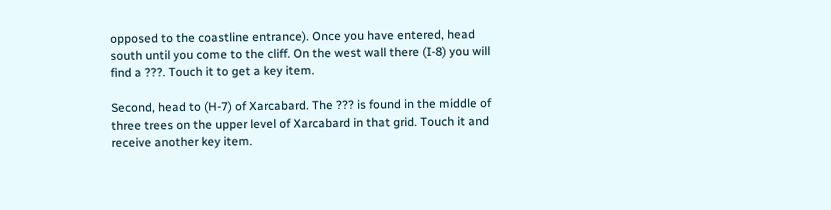opposed to the coastline entrance). Once you have entered, head south until you come to the cliff. On the west wall there (I-8) you will find a ???. Touch it to get a key item.

Second, head to (H-7) of Xarcabard. The ??? is found in the middle of three trees on the upper level of Xarcabard in that grid. Touch it and receive another key item.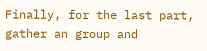Finally, for the last part, gather an group and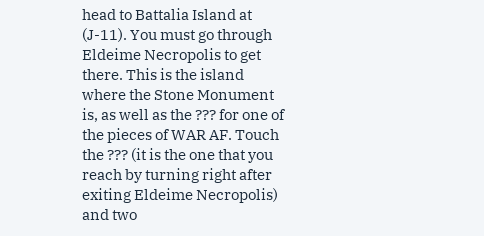head to Battalia Island at (J-11). You must go through Eldeime Necropolis to get there. This is the island where the Stone Monument is, as well as the ??? for one of the pieces of WAR AF. Touch the ??? (it is the one that you reach by turning right after exiting Eldeime Necropolis) and two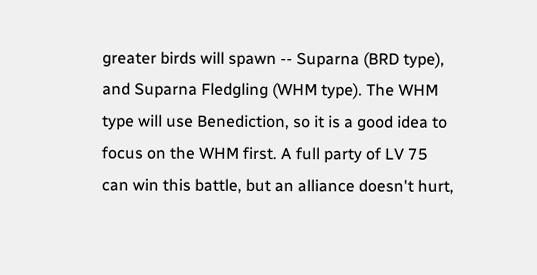greater birds will spawn -- Suparna (BRD type), and Suparna Fledgling (WHM type). The WHM type will use Benediction, so it is a good idea to focus on the WHM first. A full party of LV 75 can win this battle, but an alliance doesn't hurt,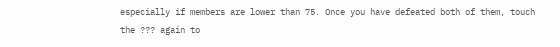especially if members are lower than 75. Once you have defeated both of them, touch the ??? again to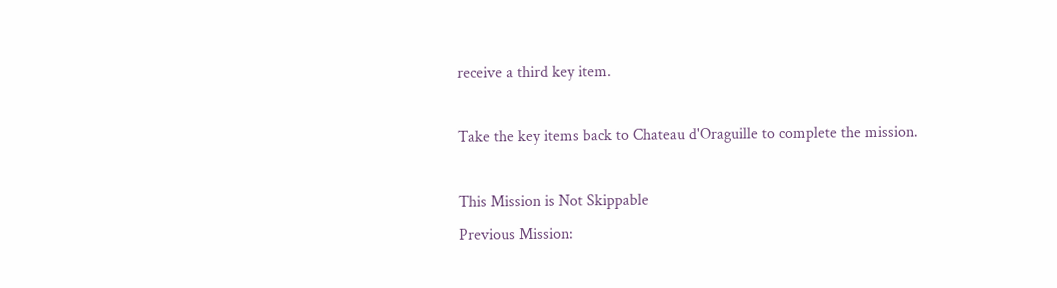receive a third key item.

Take the key items back to Chateau d'Oraguille to complete the mission.

This Mission is Not Skippable
Previous Mission: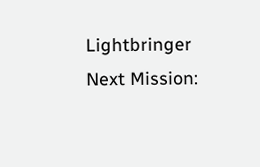Lightbringer
Next Mission: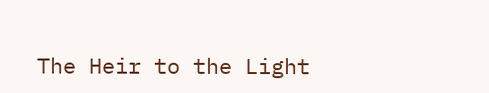The Heir to the Light